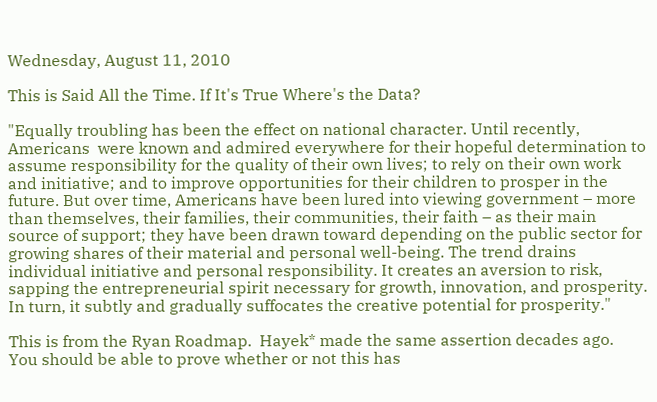Wednesday, August 11, 2010

This is Said All the Time. If It's True Where's the Data?

"Equally troubling has been the effect on national character. Until recently, Americans  were known and admired everywhere for their hopeful determination to assume responsibility for the quality of their own lives; to rely on their own work and initiative; and to improve opportunities for their children to prosper in the future. But over time, Americans have been lured into viewing government – more than themselves, their families, their communities, their faith – as their main source of support; they have been drawn toward depending on the public sector for growing shares of their material and personal well-being. The trend drains individual initiative and personal responsibility. It creates an aversion to risk, sapping the entrepreneurial spirit necessary for growth, innovation, and prosperity. In turn, it subtly and gradually suffocates the creative potential for prosperity."

This is from the Ryan Roadmap.  Hayek* made the same assertion decades ago.  You should be able to prove whether or not this has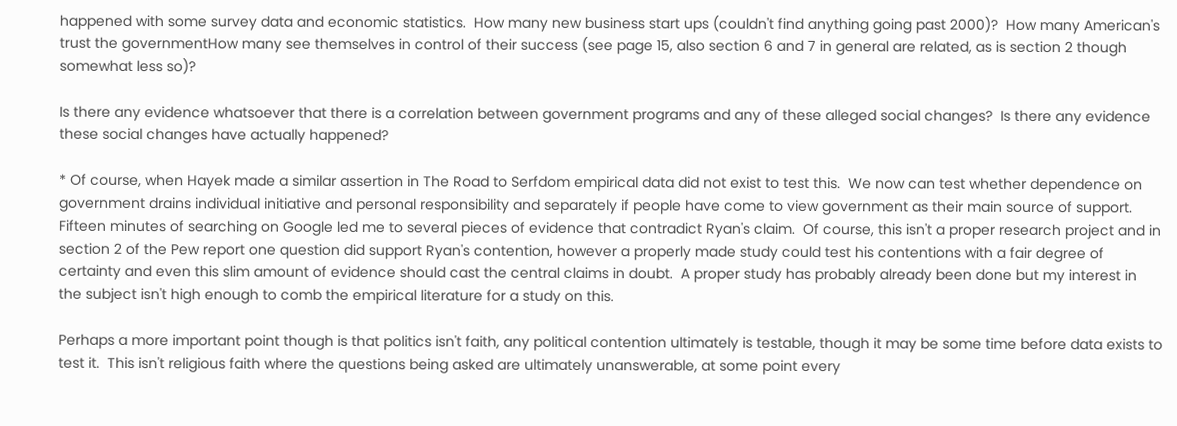happened with some survey data and economic statistics.  How many new business start ups (couldn't find anything going past 2000)?  How many American's trust the governmentHow many see themselves in control of their success (see page 15, also section 6 and 7 in general are related, as is section 2 though somewhat less so)?

Is there any evidence whatsoever that there is a correlation between government programs and any of these alleged social changes?  Is there any evidence these social changes have actually happened?

* Of course, when Hayek made a similar assertion in The Road to Serfdom empirical data did not exist to test this.  We now can test whether dependence on government drains individual initiative and personal responsibility and separately if people have come to view government as their main source of support.  Fifteen minutes of searching on Google led me to several pieces of evidence that contradict Ryan's claim.  Of course, this isn't a proper research project and in section 2 of the Pew report one question did support Ryan's contention, however a properly made study could test his contentions with a fair degree of certainty and even this slim amount of evidence should cast the central claims in doubt.  A proper study has probably already been done but my interest in the subject isn't high enough to comb the empirical literature for a study on this.

Perhaps a more important point though is that politics isn't faith, any political contention ultimately is testable, though it may be some time before data exists to test it.  This isn't religious faith where the questions being asked are ultimately unanswerable, at some point every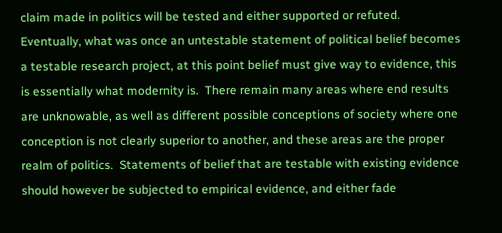claim made in politics will be tested and either supported or refuted.  Eventually, what was once an untestable statement of political belief becomes a testable research project, at this point belief must give way to evidence, this is essentially what modernity is.  There remain many areas where end results are unknowable, as well as different possible conceptions of society where one conception is not clearly superior to another, and these areas are the proper realm of politics.  Statements of belief that are testable with existing evidence should however be subjected to empirical evidence, and either fade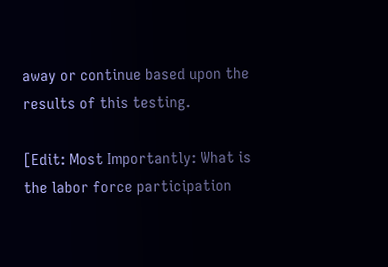away or continue based upon the results of this testing.

[Edit: Most Importantly: What is the labor force participation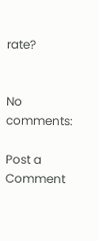rate?


No comments:

Post a Comment